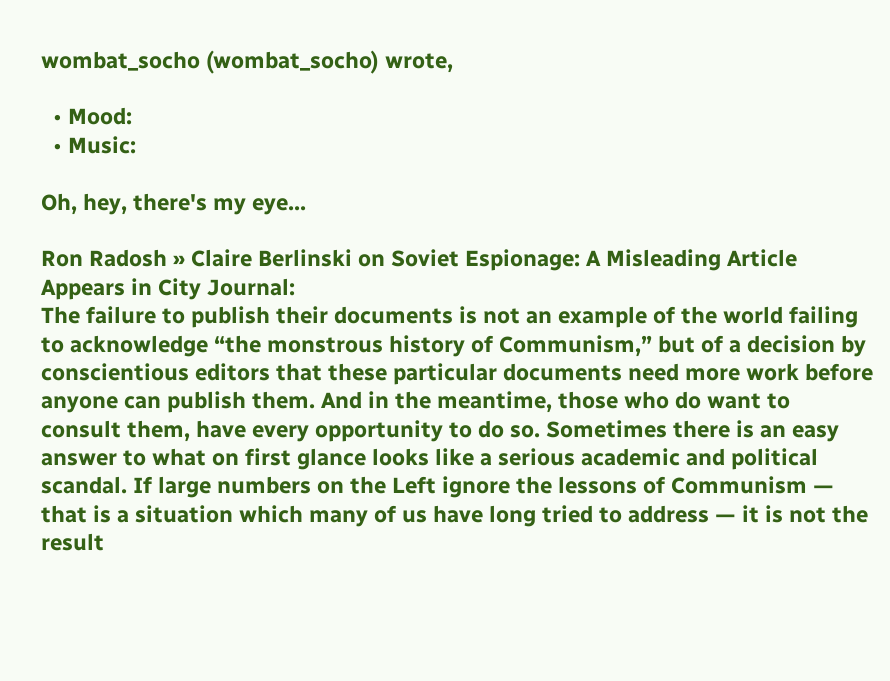wombat_socho (wombat_socho) wrote,

  • Mood:
  • Music:

Oh, hey, there's my eye...

Ron Radosh » Claire Berlinski on Soviet Espionage: A Misleading Article Appears in City Journal:
The failure to publish their documents is not an example of the world failing to acknowledge “the monstrous history of Communism,” but of a decision by conscientious editors that these particular documents need more work before anyone can publish them. And in the meantime, those who do want to consult them, have every opportunity to do so. Sometimes there is an easy answer to what on first glance looks like a serious academic and political scandal. If large numbers on the Left ignore the lessons of Communism — that is a situation which many of us have long tried to address — it is not the result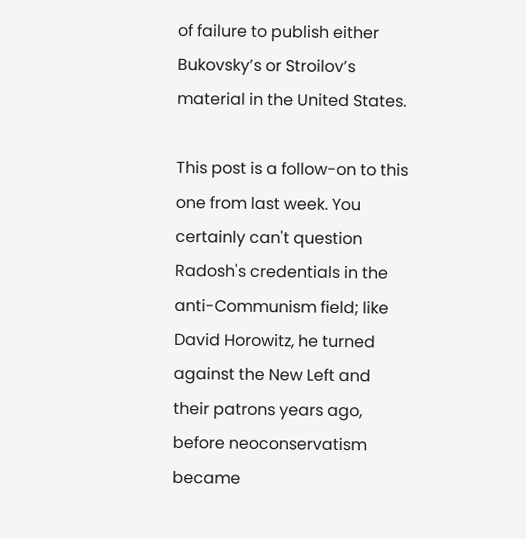of failure to publish either Bukovsky’s or Stroilov’s material in the United States.

This post is a follow-on to this one from last week. You certainly can't question Radosh's credentials in the anti-Communism field; like David Horowitz, he turned against the New Left and their patrons years ago, before neoconservatism became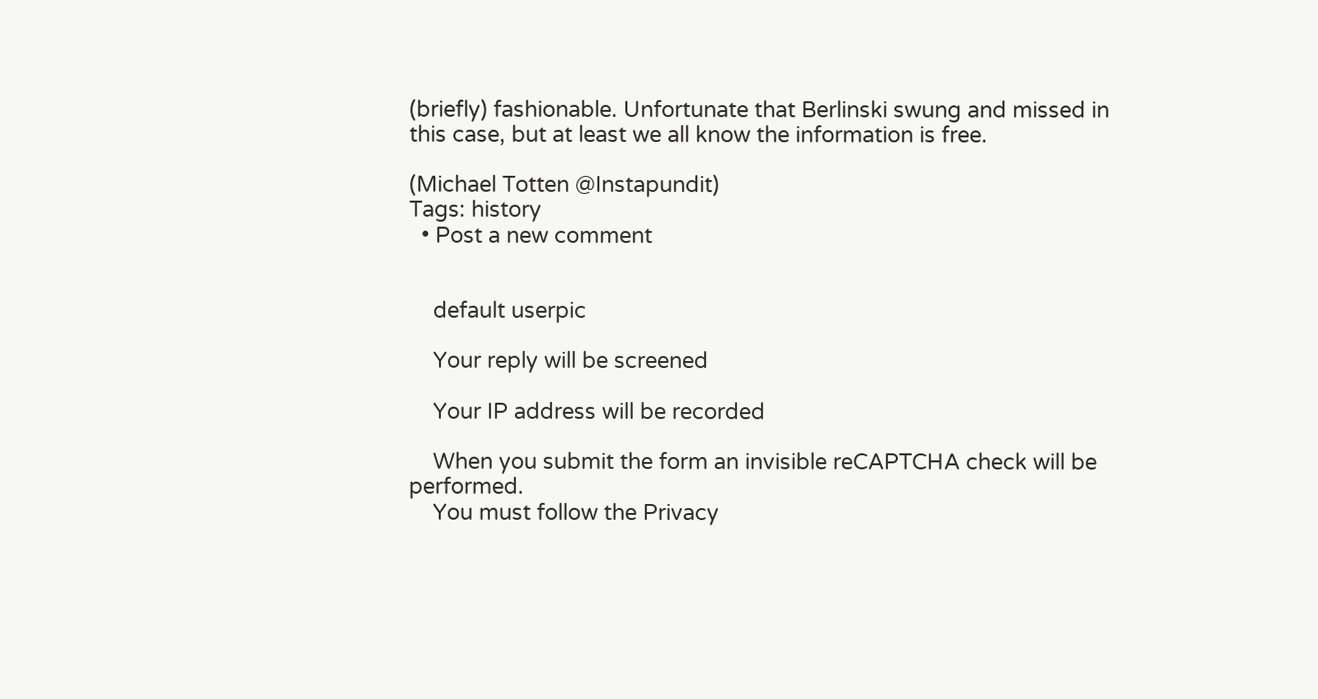(briefly) fashionable. Unfortunate that Berlinski swung and missed in this case, but at least we all know the information is free.

(Michael Totten @Instapundit)
Tags: history
  • Post a new comment


    default userpic

    Your reply will be screened

    Your IP address will be recorded

    When you submit the form an invisible reCAPTCHA check will be performed.
    You must follow the Privacy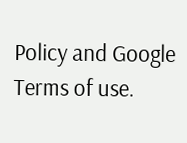Policy and Google Terms of use.